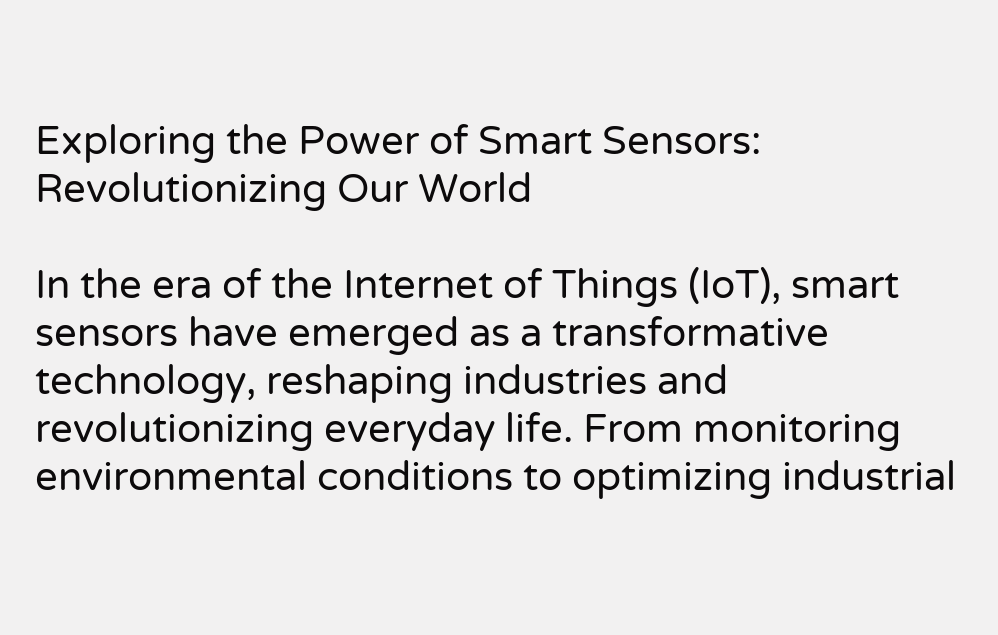Exploring the Power of Smart Sensors: Revolutionizing Our World

In the era of the Internet of Things (IoT), smart sensors have emerged as a transformative technology, reshaping industries and revolutionizing everyday life. From monitoring environmental conditions to optimizing industrial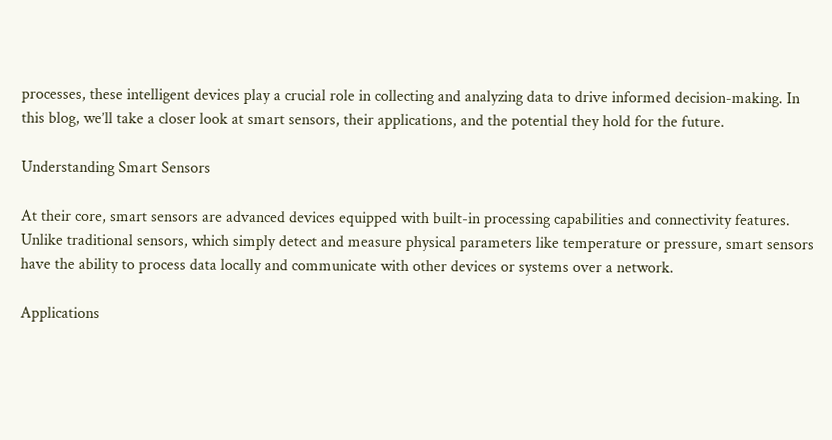processes, these intelligent devices play a crucial role in collecting and analyzing data to drive informed decision-making. In this blog, we’ll take a closer look at smart sensors, their applications, and the potential they hold for the future.

Understanding Smart Sensors

At their core, smart sensors are advanced devices equipped with built-in processing capabilities and connectivity features. Unlike traditional sensors, which simply detect and measure physical parameters like temperature or pressure, smart sensors have the ability to process data locally and communicate with other devices or systems over a network.

Applications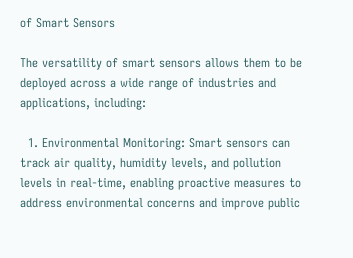of Smart Sensors

The versatility of smart sensors allows them to be deployed across a wide range of industries and applications, including:

  1. Environmental Monitoring: Smart sensors can track air quality, humidity levels, and pollution levels in real-time, enabling proactive measures to address environmental concerns and improve public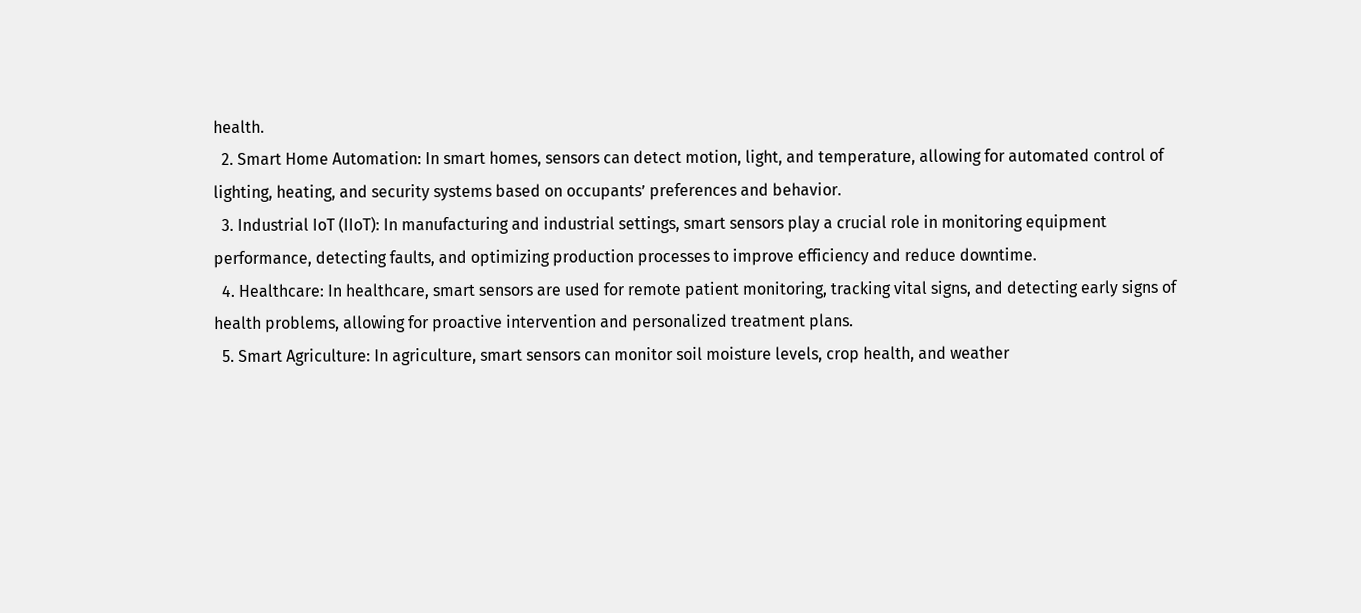health.
  2. Smart Home Automation: In smart homes, sensors can detect motion, light, and temperature, allowing for automated control of lighting, heating, and security systems based on occupants’ preferences and behavior.
  3. Industrial IoT (IIoT): In manufacturing and industrial settings, smart sensors play a crucial role in monitoring equipment performance, detecting faults, and optimizing production processes to improve efficiency and reduce downtime.
  4. Healthcare: In healthcare, smart sensors are used for remote patient monitoring, tracking vital signs, and detecting early signs of health problems, allowing for proactive intervention and personalized treatment plans.
  5. Smart Agriculture: In agriculture, smart sensors can monitor soil moisture levels, crop health, and weather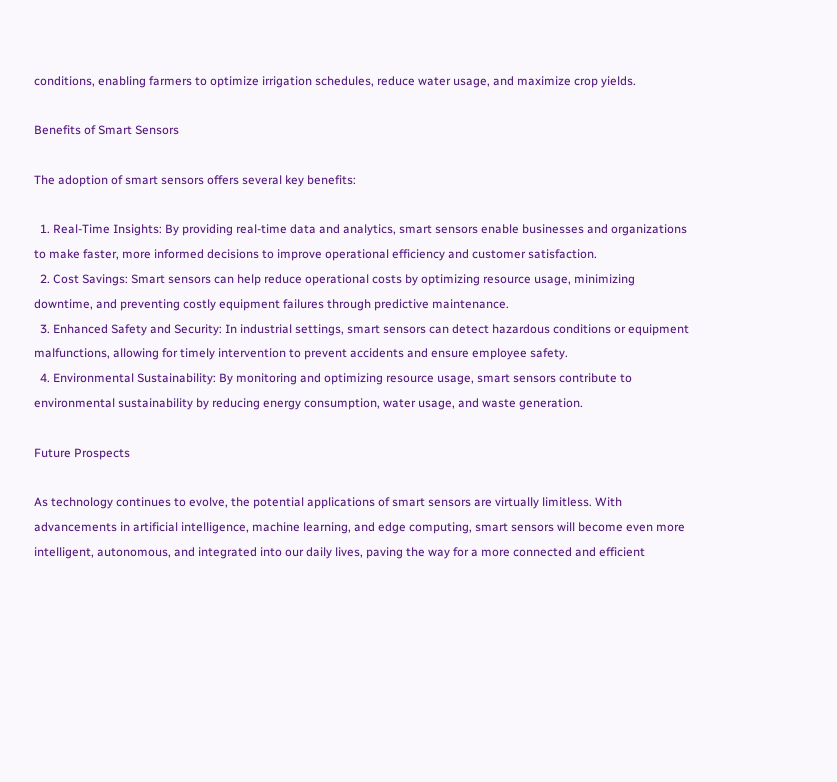conditions, enabling farmers to optimize irrigation schedules, reduce water usage, and maximize crop yields.

Benefits of Smart Sensors

The adoption of smart sensors offers several key benefits:

  1. Real-Time Insights: By providing real-time data and analytics, smart sensors enable businesses and organizations to make faster, more informed decisions to improve operational efficiency and customer satisfaction.
  2. Cost Savings: Smart sensors can help reduce operational costs by optimizing resource usage, minimizing downtime, and preventing costly equipment failures through predictive maintenance.
  3. Enhanced Safety and Security: In industrial settings, smart sensors can detect hazardous conditions or equipment malfunctions, allowing for timely intervention to prevent accidents and ensure employee safety.
  4. Environmental Sustainability: By monitoring and optimizing resource usage, smart sensors contribute to environmental sustainability by reducing energy consumption, water usage, and waste generation.

Future Prospects

As technology continues to evolve, the potential applications of smart sensors are virtually limitless. With advancements in artificial intelligence, machine learning, and edge computing, smart sensors will become even more intelligent, autonomous, and integrated into our daily lives, paving the way for a more connected and efficient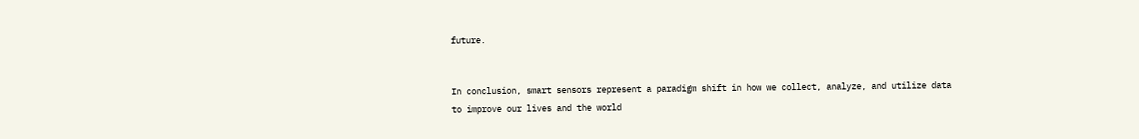future.


In conclusion, smart sensors represent a paradigm shift in how we collect, analyze, and utilize data to improve our lives and the world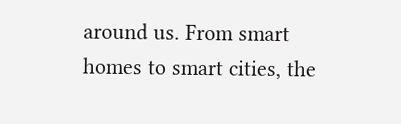around us. From smart homes to smart cities, the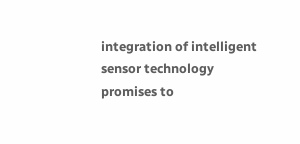integration of intelligent sensor technology promises to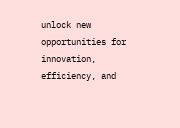unlock new opportunities for innovation, efficiency, and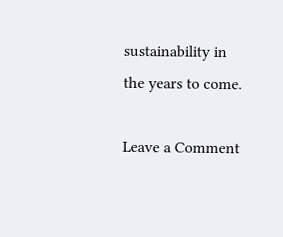sustainability in the years to come.

Leave a Comment